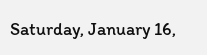Saturday, January 16,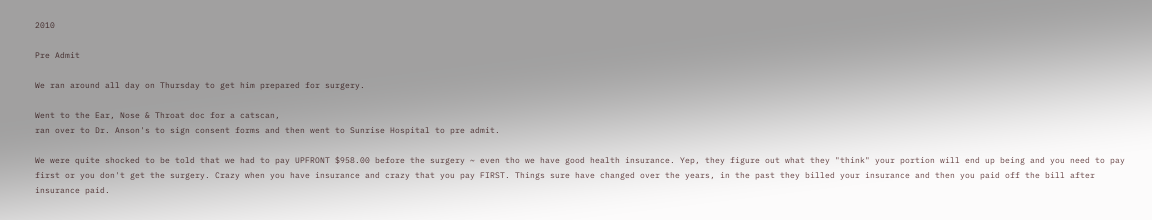2010

Pre Admit

We ran around all day on Thursday to get him prepared for surgery.

Went to the Ear, Nose & Throat doc for a catscan,
ran over to Dr. Anson's to sign consent forms and then went to Sunrise Hospital to pre admit.

We were quite shocked to be told that we had to pay UPFRONT $958.00 before the surgery ~ even tho we have good health insurance. Yep, they figure out what they "think" your portion will end up being and you need to pay first or you don't get the surgery. Crazy when you have insurance and crazy that you pay FIRST. Things sure have changed over the years, in the past they billed your insurance and then you paid off the bill after insurance paid.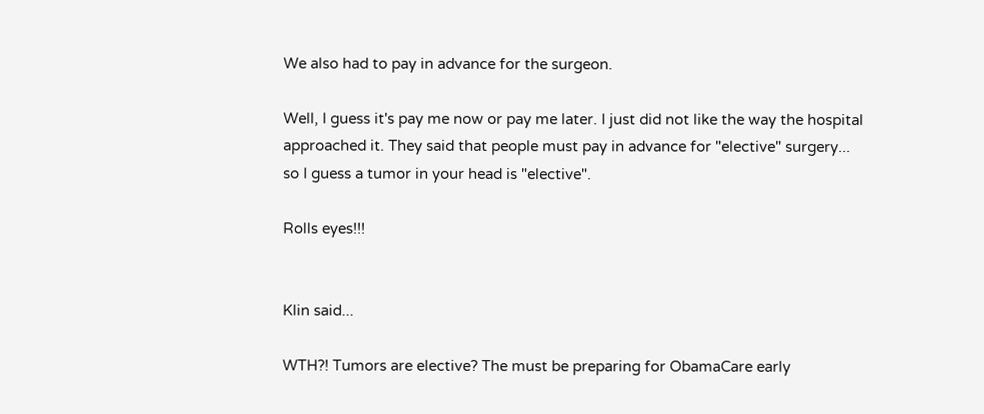We also had to pay in advance for the surgeon.

Well, I guess it's pay me now or pay me later. I just did not like the way the hospital approached it. They said that people must pay in advance for "elective" surgery...
so I guess a tumor in your head is "elective".

Rolls eyes!!!


Klin said...

WTH?! Tumors are elective? The must be preparing for ObamaCare early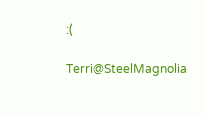:(

Terri@SteelMagnolia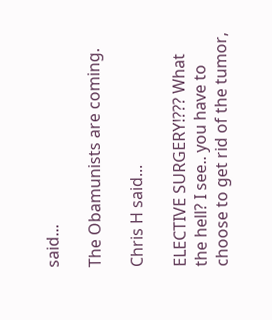said...

The Obamunists are coming.

Chris H said...

ELECTIVE SURGERY!??? What the hell? I see.. you have to choose to get rid of the tumor,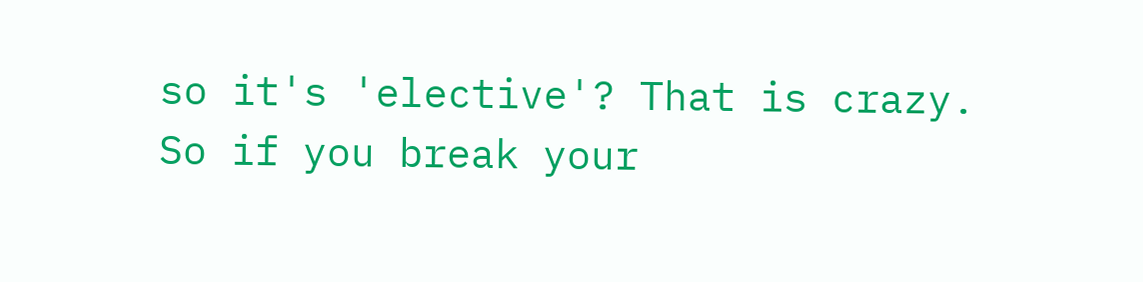so it's 'elective'? That is crazy.
So if you break your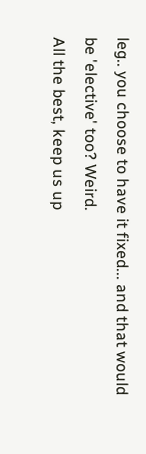leg.. you choose to have it fixed... and that would be 'elective' too? Weird.
All the best, keep us up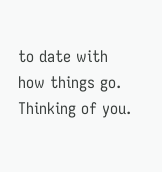to date with how things go.
Thinking of you.